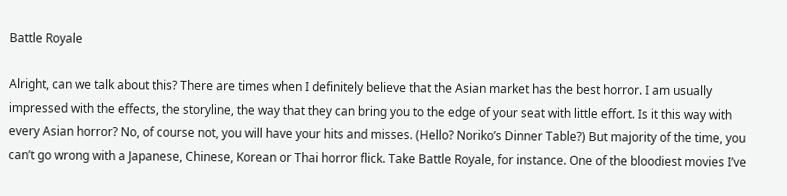Battle Royale

Alright, can we talk about this? There are times when I definitely believe that the Asian market has the best horror. I am usually impressed with the effects, the storyline, the way that they can bring you to the edge of your seat with little effort. Is it this way with every Asian horror? No, of course not, you will have your hits and misses. (Hello? Noriko’s Dinner Table?) But majority of the time, you can’t go wrong with a Japanese, Chinese, Korean or Thai horror flick. Take Battle Royale, for instance. One of the bloodiest movies I’ve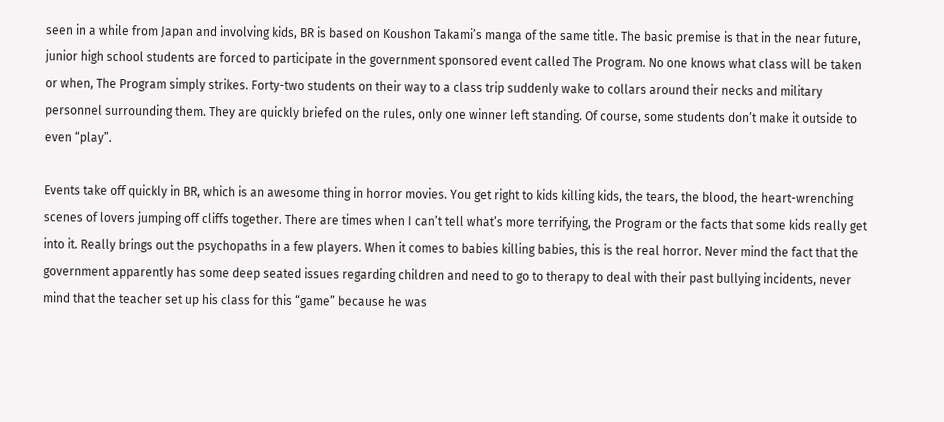seen in a while from Japan and involving kids, BR is based on Koushon Takami’s manga of the same title. The basic premise is that in the near future, junior high school students are forced to participate in the government sponsored event called The Program. No one knows what class will be taken or when, The Program simply strikes. Forty-two students on their way to a class trip suddenly wake to collars around their necks and military personnel surrounding them. They are quickly briefed on the rules, only one winner left standing. Of course, some students don’t make it outside to even “play”.

Events take off quickly in BR, which is an awesome thing in horror movies. You get right to kids killing kids, the tears, the blood, the heart-wrenching scenes of lovers jumping off cliffs together. There are times when I can’t tell what’s more terrifying, the Program or the facts that some kids really get into it. Really brings out the psychopaths in a few players. When it comes to babies killing babies, this is the real horror. Never mind the fact that the government apparently has some deep seated issues regarding children and need to go to therapy to deal with their past bullying incidents, never mind that the teacher set up his class for this “game” because he was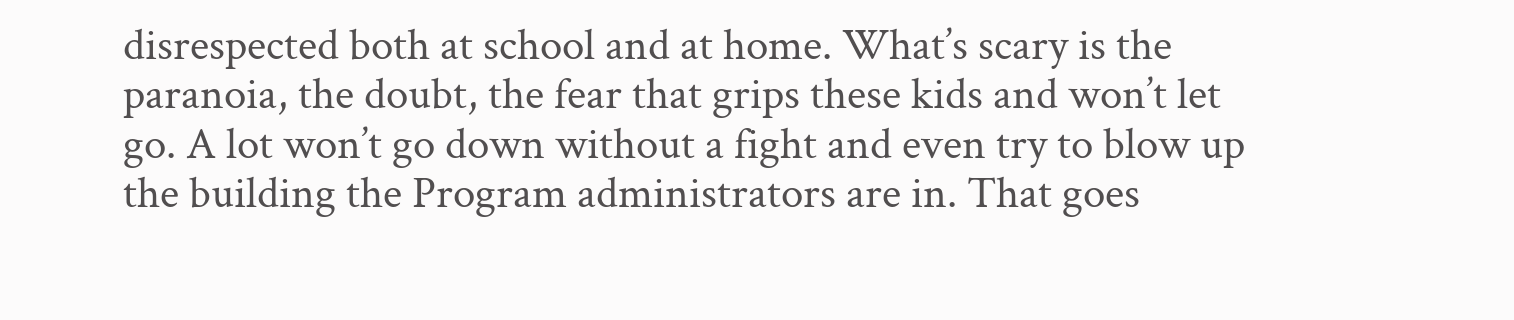disrespected both at school and at home. What’s scary is the paranoia, the doubt, the fear that grips these kids and won’t let go. A lot won’t go down without a fight and even try to blow up the building the Program administrators are in. That goes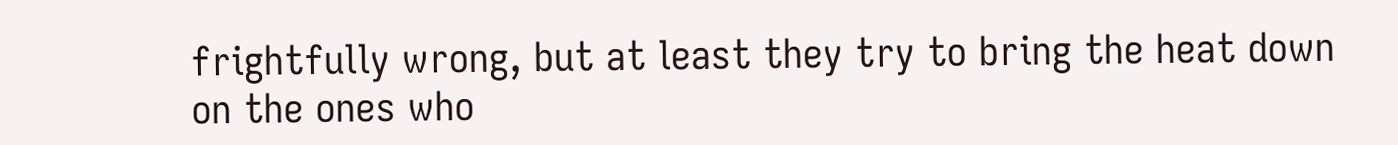frightfully wrong, but at least they try to bring the heat down on the ones who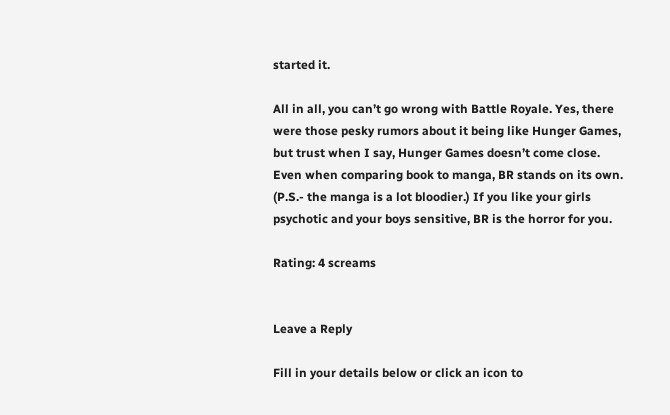started it.

All in all, you can’t go wrong with Battle Royale. Yes, there were those pesky rumors about it being like Hunger Games, but trust when I say, Hunger Games doesn’t come close. Even when comparing book to manga, BR stands on its own. (P.S.- the manga is a lot bloodier.) If you like your girls psychotic and your boys sensitive, BR is the horror for you.

Rating: 4 screams


Leave a Reply

Fill in your details below or click an icon to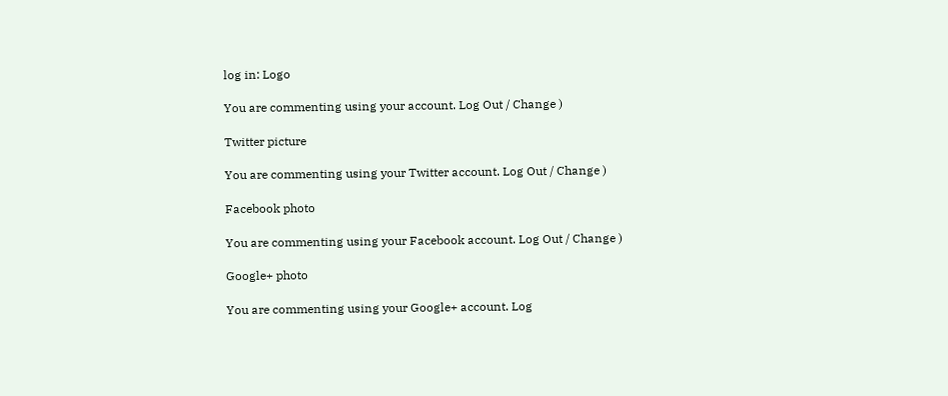log in: Logo

You are commenting using your account. Log Out / Change )

Twitter picture

You are commenting using your Twitter account. Log Out / Change )

Facebook photo

You are commenting using your Facebook account. Log Out / Change )

Google+ photo

You are commenting using your Google+ account. Log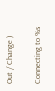Out / Change )

Connecting to %s